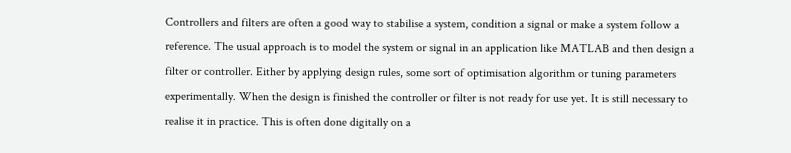Controllers and filters are often a good way to stabilise a system, condition a signal or make a system follow a reference. The usual approach is to model the system or signal in an application like MATLAB and then design a filter or controller. Either by applying design rules, some sort of optimisation algorithm or tuning parameters experimentally. When the design is finished the controller or filter is not ready for use yet. It is still necessary to realise it in practice. This is often done digitally on a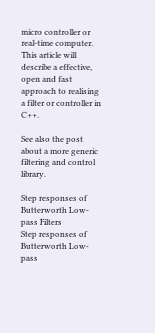micro controller or real-time computer. This article will describe a effective, open and fast approach to realising a filter or controller in C++.

See also the post about a more generic filtering and control library.

Step responses of Butterworth Low-pass Filters
Step responses of Butterworth Low-pass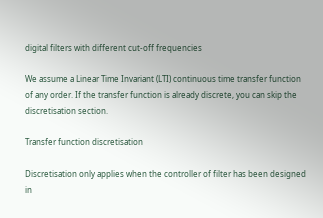digital filters with different cut-off frequencies

We assume a Linear Time Invariant (LTI) continuous time transfer function of any order. If the transfer function is already discrete, you can skip the discretisation section.

Transfer function discretisation

Discretisation only applies when the controller of filter has been designed in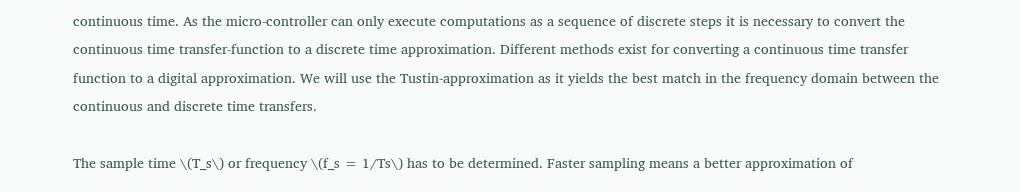continuous time. As the micro-controller can only execute computations as a sequence of discrete steps it is necessary to convert the continuous time transfer-function to a discrete time approximation. Different methods exist for converting a continuous time transfer function to a digital approximation. We will use the Tustin-approximation as it yields the best match in the frequency domain between the continuous and discrete time transfers.

The sample time \(T_s\) or frequency \(f_s = 1/Ts\) has to be determined. Faster sampling means a better approximation of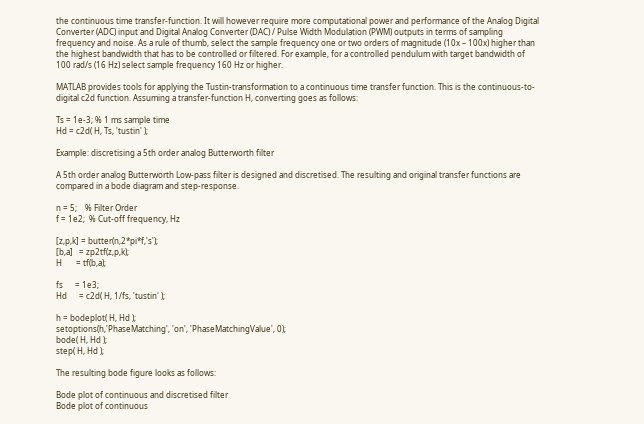the continuous time transfer-function. It will however require more computational power and performance of the Analog Digital Converter (ADC) input and Digital Analog Converter (DAC) / Pulse Width Modulation (PWM) outputs in terms of sampling frequency and noise. As a rule of thumb, select the sample frequency one or two orders of magnitude (10x – 100x) higher than the highest bandwidth that has to be controlled or filtered. For example, for a controlled pendulum with target bandwidth of 100 rad/s (16 Hz) select sample frequency 160 Hz or higher.

MATLAB provides tools for applying the Tustin-transformation to a continuous time transfer function. This is the continuous-to-digital c2d function. Assuming a transfer-function H, converting goes as follows:

Ts = 1e-3; % 1 ms sample time
Hd = c2d( H, Ts, 'tustin' );

Example: discretising a 5th order analog Butterworth filter

A 5th order analog Butterworth Low-pass filter is designed and discretised. The resulting and original transfer functions are compared in a bode diagram and step-response.

n = 5;    % Filter Order
f = 1e2;  % Cut-off frequency, Hz

[z,p,k] = butter(n,2*pi*f,'s');
[b,a]   = zp2tf(z,p,k);
H       = tf(b,a);

fs      = 1e3;
Hd      = c2d( H, 1/fs, 'tustin' );

h = bodeplot( H, Hd );
setoptions(h,'PhaseMatching', 'on', 'PhaseMatchingValue', 0);
bode( H, Hd );
step( H, Hd );

The resulting bode figure looks as follows:

Bode plot of continuous and discretised filter
Bode plot of continuous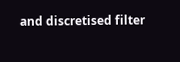and discretised filter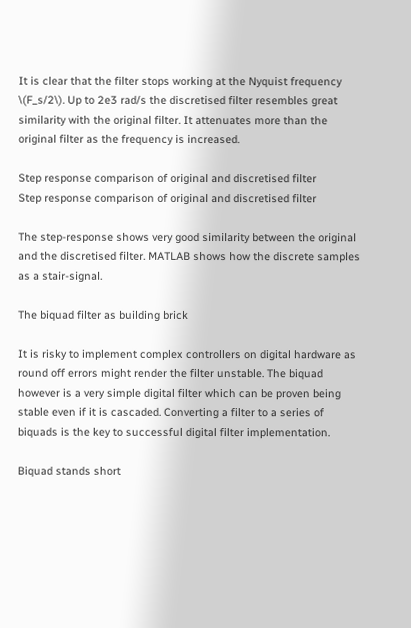It is clear that the filter stops working at the Nyquist frequency \(F_s/2\). Up to 2e3 rad/s the discretised filter resembles great similarity with the original filter. It attenuates more than the original filter as the frequency is increased.

Step response comparison of original and discretised filter
Step response comparison of original and discretised filter

The step-response shows very good similarity between the original and the discretised filter. MATLAB shows how the discrete samples as a stair-signal.

The biquad filter as building brick

It is risky to implement complex controllers on digital hardware as round off errors might render the filter unstable. The biquad however is a very simple digital filter which can be proven being stable even if it is cascaded. Converting a filter to a series of biquads is the key to successful digital filter implementation.

Biquad stands short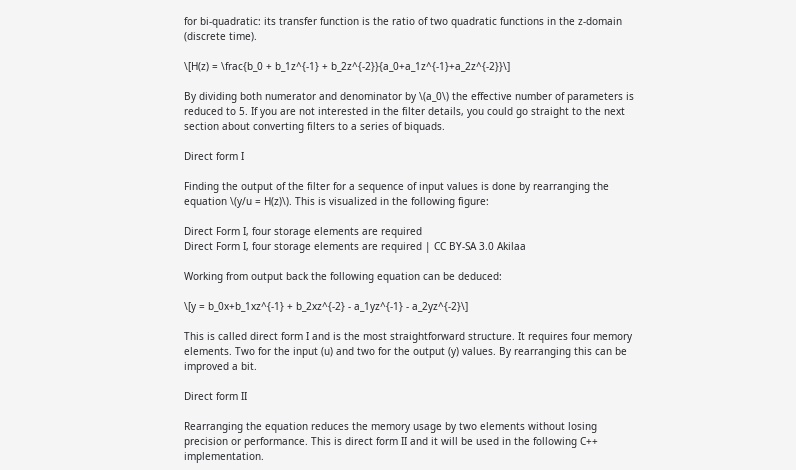for bi-quadratic: its transfer function is the ratio of two quadratic functions in the z-domain (discrete time).

\[H(z) = \frac{b_0 + b_1z^{-1} + b_2z^{-2}}{a_0+a_1z^{-1}+a_2z^{-2}}\]

By dividing both numerator and denominator by \(a_0\) the effective number of parameters is reduced to 5. If you are not interested in the filter details, you could go straight to the next section about converting filters to a series of biquads.

Direct form I

Finding the output of the filter for a sequence of input values is done by rearranging the equation \(y/u = H(z)\). This is visualized in the following figure:

Direct Form I, four storage elements are required
Direct Form I, four storage elements are required | CC BY-SA 3.0 Akilaa

Working from output back the following equation can be deduced:

\[y = b_0x+b_1xz^{-1} + b_2xz^{-2} - a_1yz^{-1} - a_2yz^{-2}\]

This is called direct form I and is the most straightforward structure. It requires four memory elements. Two for the input (u) and two for the output (y) values. By rearranging this can be improved a bit.

Direct form II

Rearranging the equation reduces the memory usage by two elements without losing precision or performance. This is direct form II and it will be used in the following C++ implementation.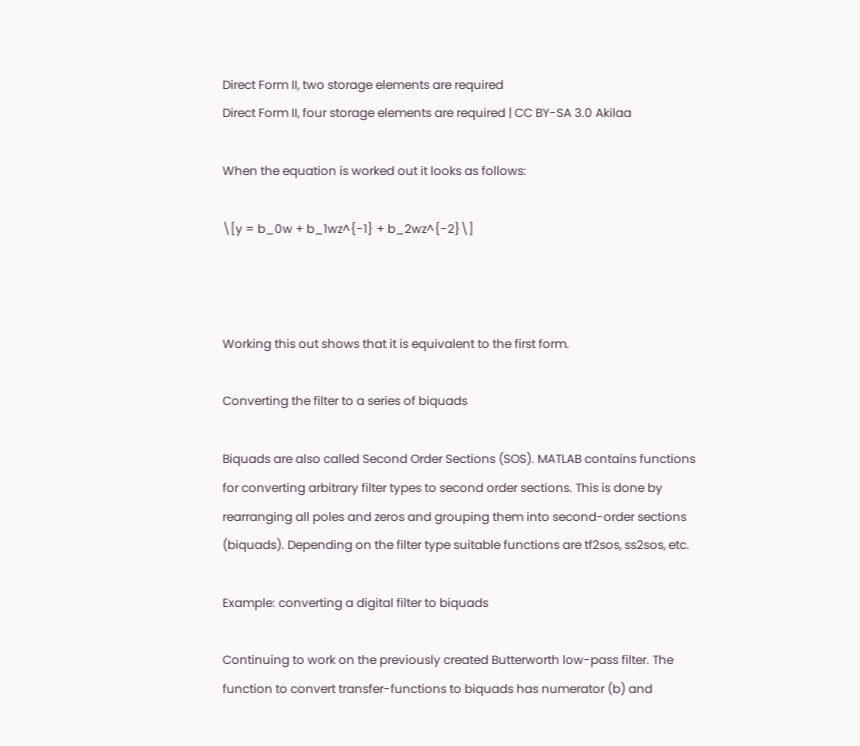Direct Form II, two storage elements are required
Direct Form II, four storage elements are required | CC BY-SA 3.0 Akilaa

When the equation is worked out it looks as follows:

\[y = b_0w + b_1wz^{-1} + b_2wz^{-2}\]



Working this out shows that it is equivalent to the first form.

Converting the filter to a series of biquads

Biquads are also called Second Order Sections (SOS). MATLAB contains functions for converting arbitrary filter types to second order sections. This is done by rearranging all poles and zeros and grouping them into second-order sections (biquads). Depending on the filter type suitable functions are tf2sos, ss2sos, etc.

Example: converting a digital filter to biquads

Continuing to work on the previously created Butterworth low-pass filter. The function to convert transfer-functions to biquads has numerator (b) and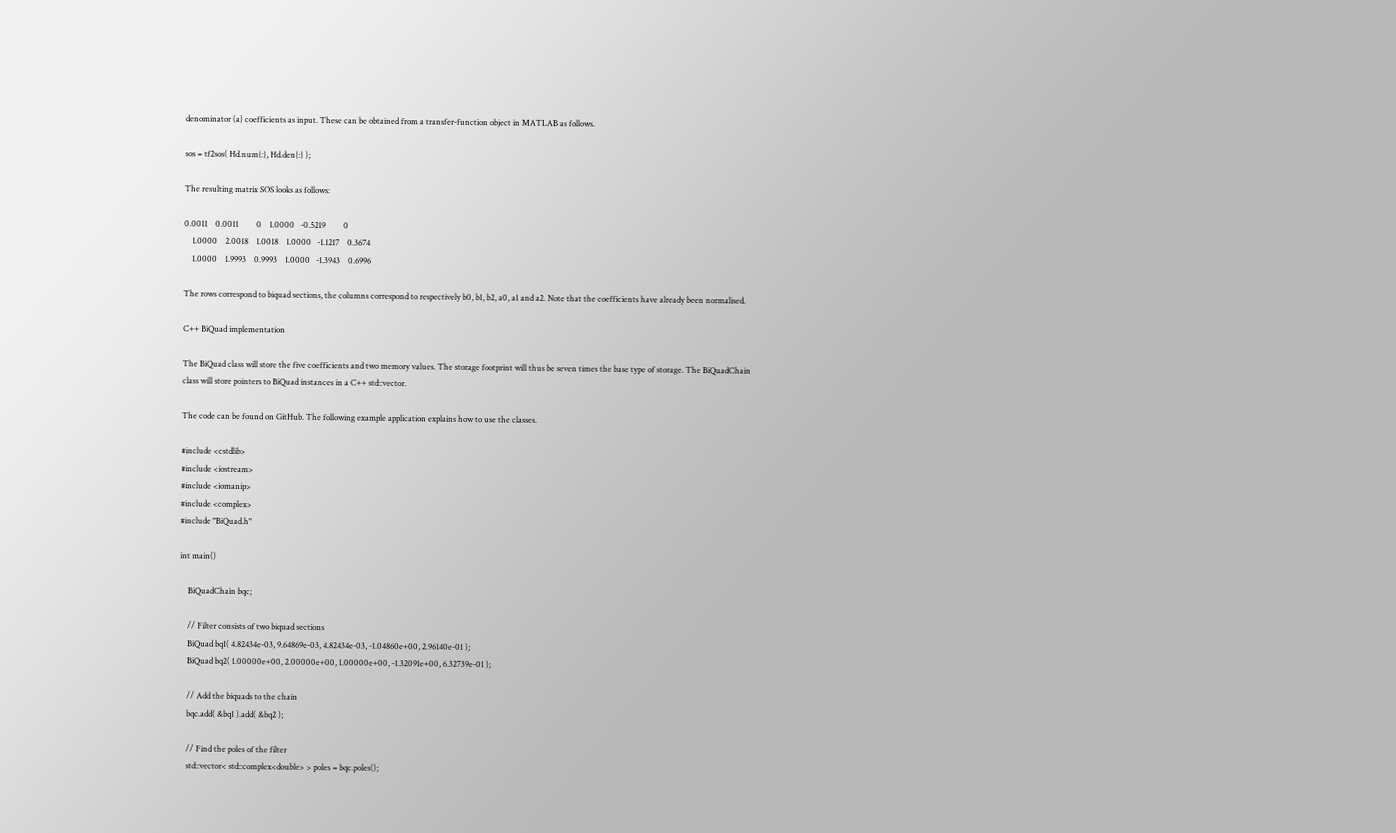denominator (a) coefficients as input. These can be obtained from a transfer-function object in MATLAB as follows.

sos = tf2sos( Hd.num{:}, Hd.den{:} );

The resulting matrix SOS looks as follows:

0.0011    0.0011         0    1.0000   -0.5219         0
    1.0000    2.0018    1.0018    1.0000   -1.1217    0.3674
    1.0000    1.9993    0.9993    1.0000   -1.3943    0.6996

The rows correspond to biquad sections, the columns correspond to respectively b0, b1, b2, a0, a1 and a2. Note that the coefficients have already been normalised.

C++ BiQuad implementation

The BiQuad class will store the five coefficients and two memory values. The storage footprint will thus be seven times the base type of storage. The BiQuadChain class will store pointers to BiQuad instances in a C++ std::vector.

The code can be found on GitHub. The following example application explains how to use the classes.

#include <cstdlib>
#include <iostream>
#include <iomanip>
#include <complex>
#include "BiQuad.h"

int main()

    BiQuadChain bqc;

    // Filter consists of two biquad sections
    BiQuad bq1( 4.82434e-03, 9.64869e-03, 4.82434e-03, -1.04860e+00, 2.96140e-01 );
    BiQuad bq2( 1.00000e+00, 2.00000e+00, 1.00000e+00, -1.32091e+00, 6.32739e-01 );

    // Add the biquads to the chain
    bqc.add( &bq1 ).add( &bq2 );

    // Find the poles of the filter
    std::vector< std::complex<double> > poles = bqc.poles();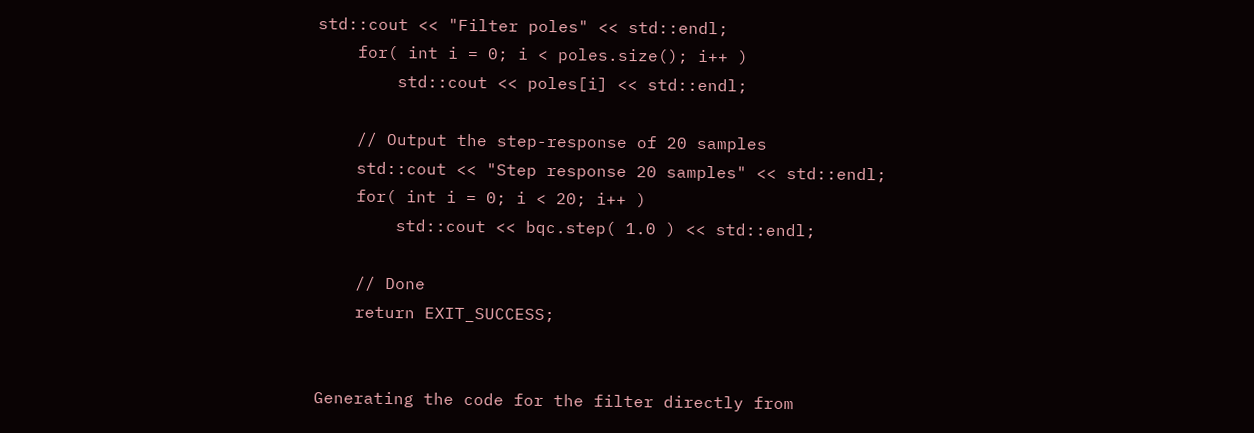std::cout << "Filter poles" << std::endl;
    for( int i = 0; i < poles.size(); i++ )
        std::cout << poles[i] << std::endl;

    // Output the step-response of 20 samples
    std::cout << "Step response 20 samples" << std::endl;
    for( int i = 0; i < 20; i++ )
        std::cout << bqc.step( 1.0 ) << std::endl;

    // Done
    return EXIT_SUCCESS;


Generating the code for the filter directly from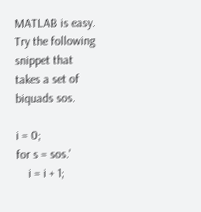MATLAB is easy. Try the following snippet that takes a set of biquads sos.

i = 0;
for s = sos.'
    i = i + 1;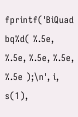fprintf('BiQuad bq%d( %.5e, %.5e, %.5e, %.5e, %.5e );\n', i, s(1),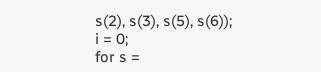s(2), s(3), s(5), s(6));
i = 0;
for s =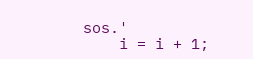sos.'
    i = i + 1;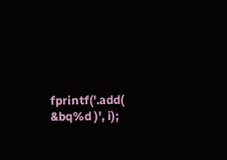fprintf('.add( &bq%d )', i);